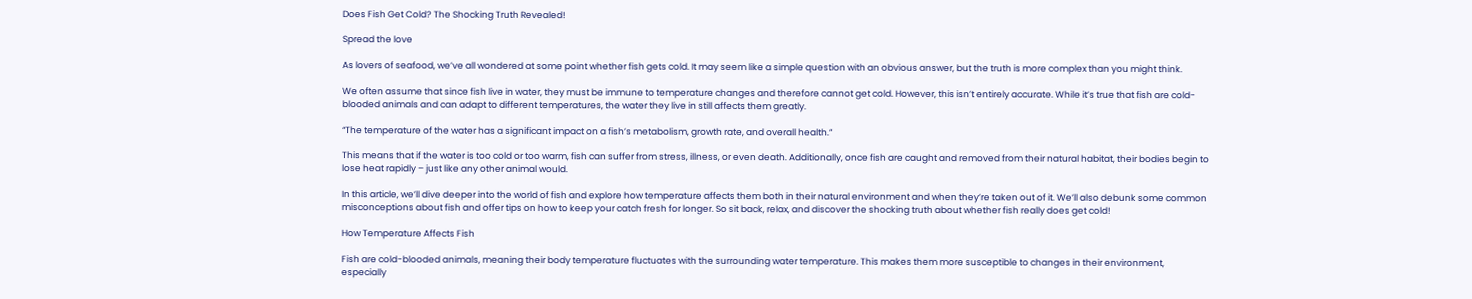Does Fish Get Cold? The Shocking Truth Revealed!

Spread the love

As lovers of seafood, we’ve all wondered at some point whether fish gets cold. It may seem like a simple question with an obvious answer, but the truth is more complex than you might think.

We often assume that since fish live in water, they must be immune to temperature changes and therefore cannot get cold. However, this isn’t entirely accurate. While it’s true that fish are cold-blooded animals and can adapt to different temperatures, the water they live in still affects them greatly.

“The temperature of the water has a significant impact on a fish’s metabolism, growth rate, and overall health.”

This means that if the water is too cold or too warm, fish can suffer from stress, illness, or even death. Additionally, once fish are caught and removed from their natural habitat, their bodies begin to lose heat rapidly – just like any other animal would.

In this article, we’ll dive deeper into the world of fish and explore how temperature affects them both in their natural environment and when they’re taken out of it. We’ll also debunk some common misconceptions about fish and offer tips on how to keep your catch fresh for longer. So sit back, relax, and discover the shocking truth about whether fish really does get cold!

How Temperature Affects Fish

Fish are cold-blooded animals, meaning their body temperature fluctuates with the surrounding water temperature. This makes them more susceptible to changes in their environment, especially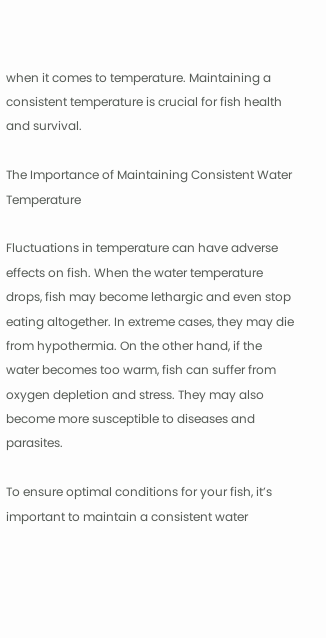when it comes to temperature. Maintaining a consistent temperature is crucial for fish health and survival.

The Importance of Maintaining Consistent Water Temperature

Fluctuations in temperature can have adverse effects on fish. When the water temperature drops, fish may become lethargic and even stop eating altogether. In extreme cases, they may die from hypothermia. On the other hand, if the water becomes too warm, fish can suffer from oxygen depletion and stress. They may also become more susceptible to diseases and parasites.

To ensure optimal conditions for your fish, it’s important to maintain a consistent water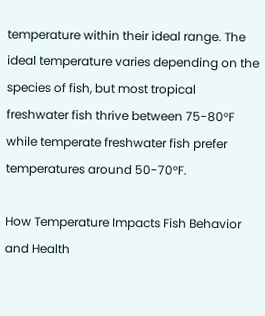temperature within their ideal range. The ideal temperature varies depending on the species of fish, but most tropical freshwater fish thrive between 75-80°F while temperate freshwater fish prefer temperatures around 50-70°F.

How Temperature Impacts Fish Behavior and Health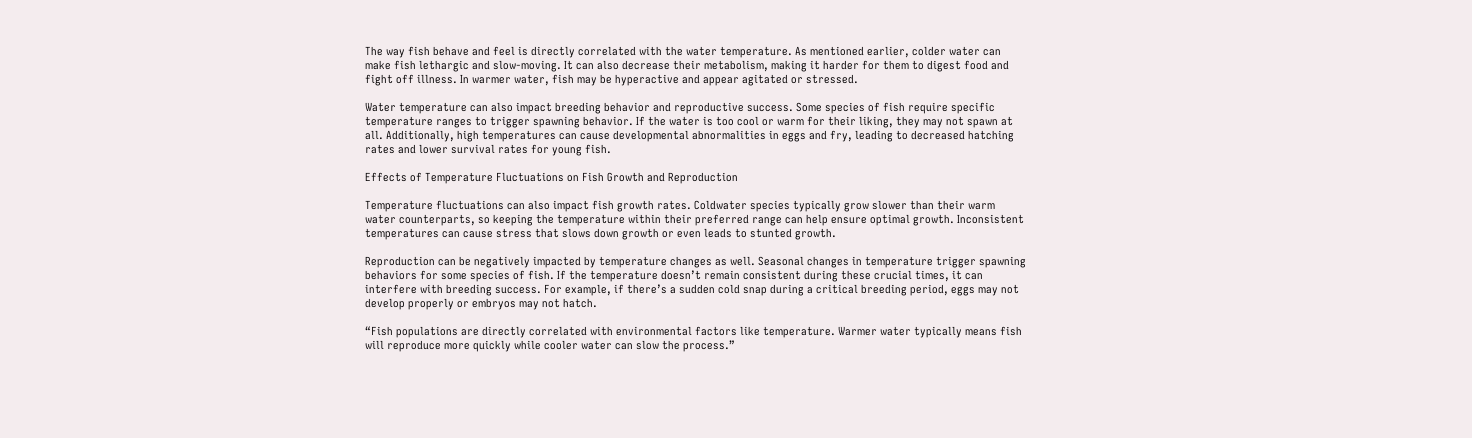The way fish behave and feel is directly correlated with the water temperature. As mentioned earlier, colder water can make fish lethargic and slow-moving. It can also decrease their metabolism, making it harder for them to digest food and fight off illness. In warmer water, fish may be hyperactive and appear agitated or stressed.

Water temperature can also impact breeding behavior and reproductive success. Some species of fish require specific temperature ranges to trigger spawning behavior. If the water is too cool or warm for their liking, they may not spawn at all. Additionally, high temperatures can cause developmental abnormalities in eggs and fry, leading to decreased hatching rates and lower survival rates for young fish.

Effects of Temperature Fluctuations on Fish Growth and Reproduction

Temperature fluctuations can also impact fish growth rates. Coldwater species typically grow slower than their warm water counterparts, so keeping the temperature within their preferred range can help ensure optimal growth. Inconsistent temperatures can cause stress that slows down growth or even leads to stunted growth.

Reproduction can be negatively impacted by temperature changes as well. Seasonal changes in temperature trigger spawning behaviors for some species of fish. If the temperature doesn’t remain consistent during these crucial times, it can interfere with breeding success. For example, if there’s a sudden cold snap during a critical breeding period, eggs may not develop properly or embryos may not hatch.

“Fish populations are directly correlated with environmental factors like temperature. Warmer water typically means fish will reproduce more quickly while cooler water can slow the process.”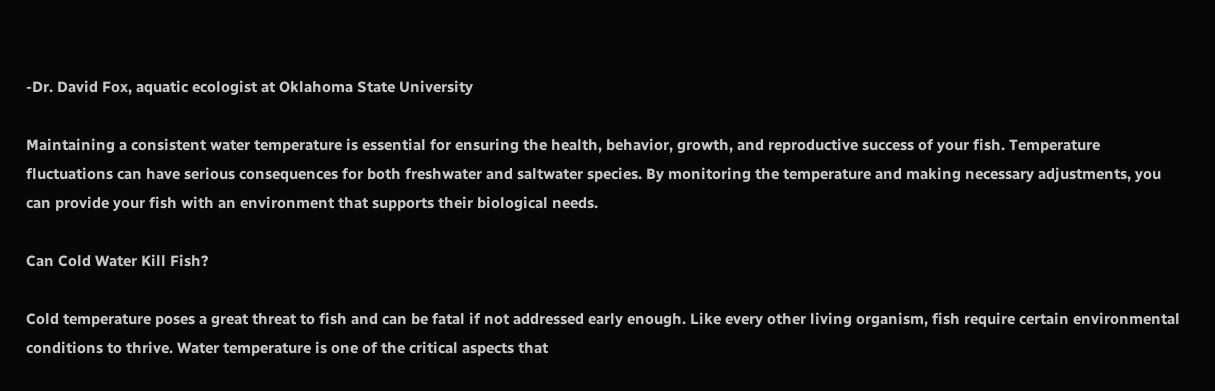-Dr. David Fox, aquatic ecologist at Oklahoma State University

Maintaining a consistent water temperature is essential for ensuring the health, behavior, growth, and reproductive success of your fish. Temperature fluctuations can have serious consequences for both freshwater and saltwater species. By monitoring the temperature and making necessary adjustments, you can provide your fish with an environment that supports their biological needs.

Can Cold Water Kill Fish?

Cold temperature poses a great threat to fish and can be fatal if not addressed early enough. Like every other living organism, fish require certain environmental conditions to thrive. Water temperature is one of the critical aspects that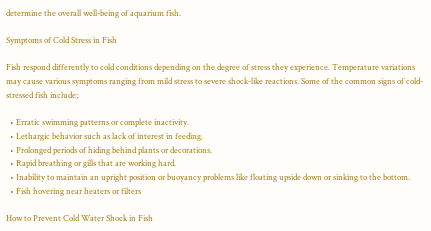determine the overall well-being of aquarium fish.

Symptoms of Cold Stress in Fish

Fish respond differently to cold conditions depending on the degree of stress they experience. Temperature variations may cause various symptoms ranging from mild stress to severe shock-like reactions. Some of the common signs of cold-stressed fish include;

  • Erratic swimming patterns or complete inactivity.
  • Lethargic behavior such as lack of interest in feeding.
  • Prolonged periods of hiding behind plants or decorations.
  • Rapid breathing or gills that are working hard.
  • Inability to maintain an upright position or buoyancy problems like floating upside down or sinking to the bottom.
  • Fish hovering near heaters or filters

How to Prevent Cold Water Shock in Fish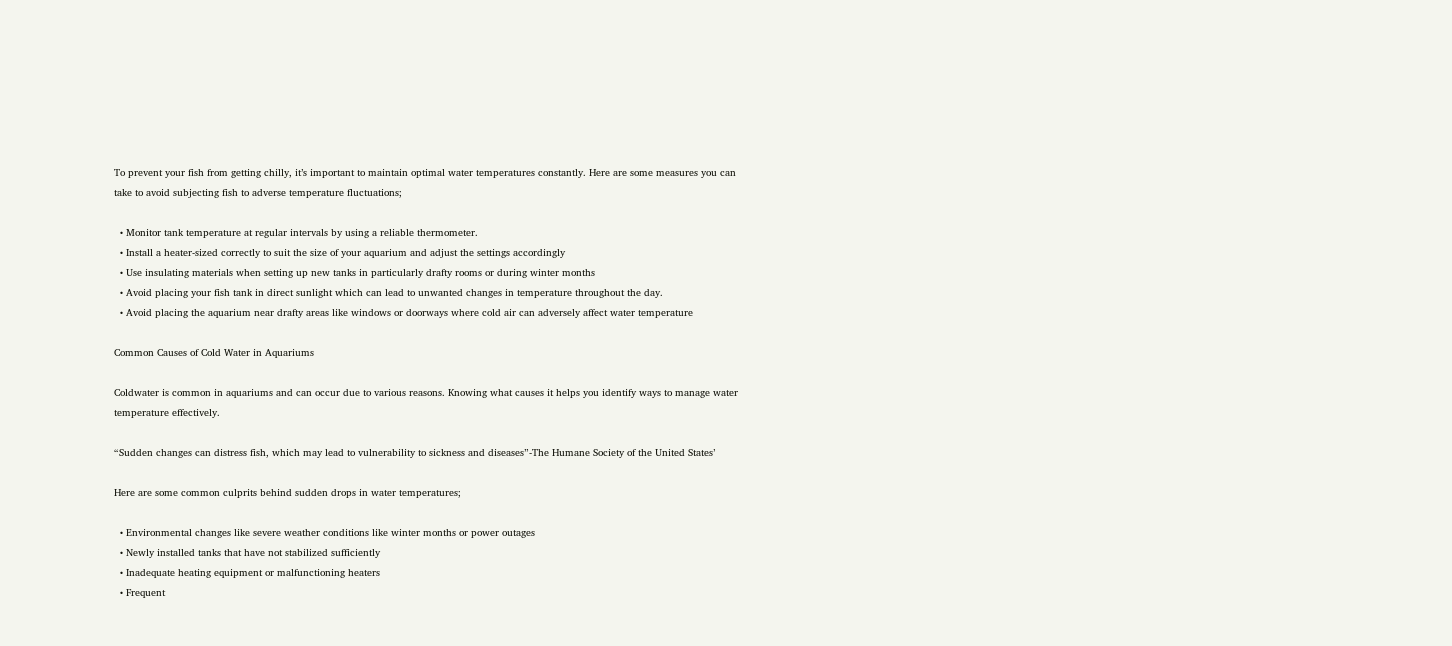To prevent your fish from getting chilly, it’s important to maintain optimal water temperatures constantly. Here are some measures you can take to avoid subjecting fish to adverse temperature fluctuations;

  • Monitor tank temperature at regular intervals by using a reliable thermometer.
  • Install a heater-sized correctly to suit the size of your aquarium and adjust the settings accordingly
  • Use insulating materials when setting up new tanks in particularly drafty rooms or during winter months
  • Avoid placing your fish tank in direct sunlight which can lead to unwanted changes in temperature throughout the day.
  • Avoid placing the aquarium near drafty areas like windows or doorways where cold air can adversely affect water temperature

Common Causes of Cold Water in Aquariums

Coldwater is common in aquariums and can occur due to various reasons. Knowing what causes it helps you identify ways to manage water temperature effectively.

“Sudden changes can distress fish, which may lead to vulnerability to sickness and diseases”-The Humane Society of the United States’

Here are some common culprits behind sudden drops in water temperatures;

  • Environmental changes like severe weather conditions like winter months or power outages
  • Newly installed tanks that have not stabilized sufficiently
  • Inadequate heating equipment or malfunctioning heaters
  • Frequent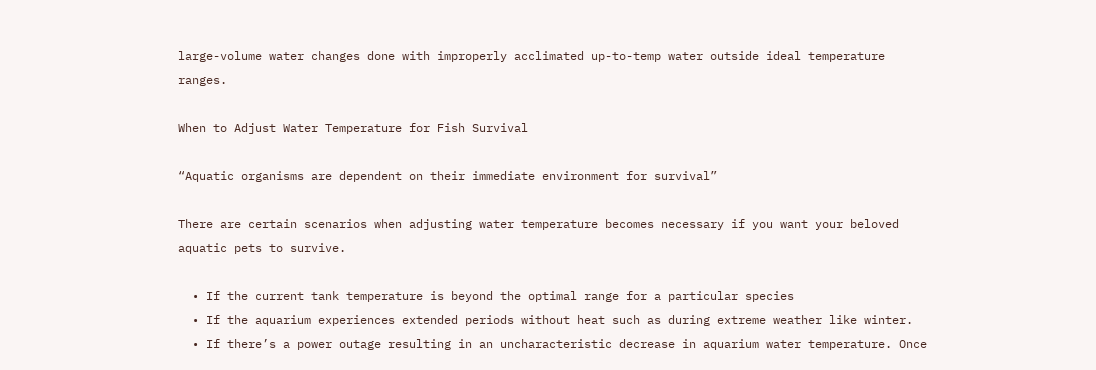large-volume water changes done with improperly acclimated up-to-temp water outside ideal temperature ranges.

When to Adjust Water Temperature for Fish Survival

“Aquatic organisms are dependent on their immediate environment for survival”

There are certain scenarios when adjusting water temperature becomes necessary if you want your beloved aquatic pets to survive.

  • If the current tank temperature is beyond the optimal range for a particular species
  • If the aquarium experiences extended periods without heat such as during extreme weather like winter.
  • If there’s a power outage resulting in an uncharacteristic decrease in aquarium water temperature. Once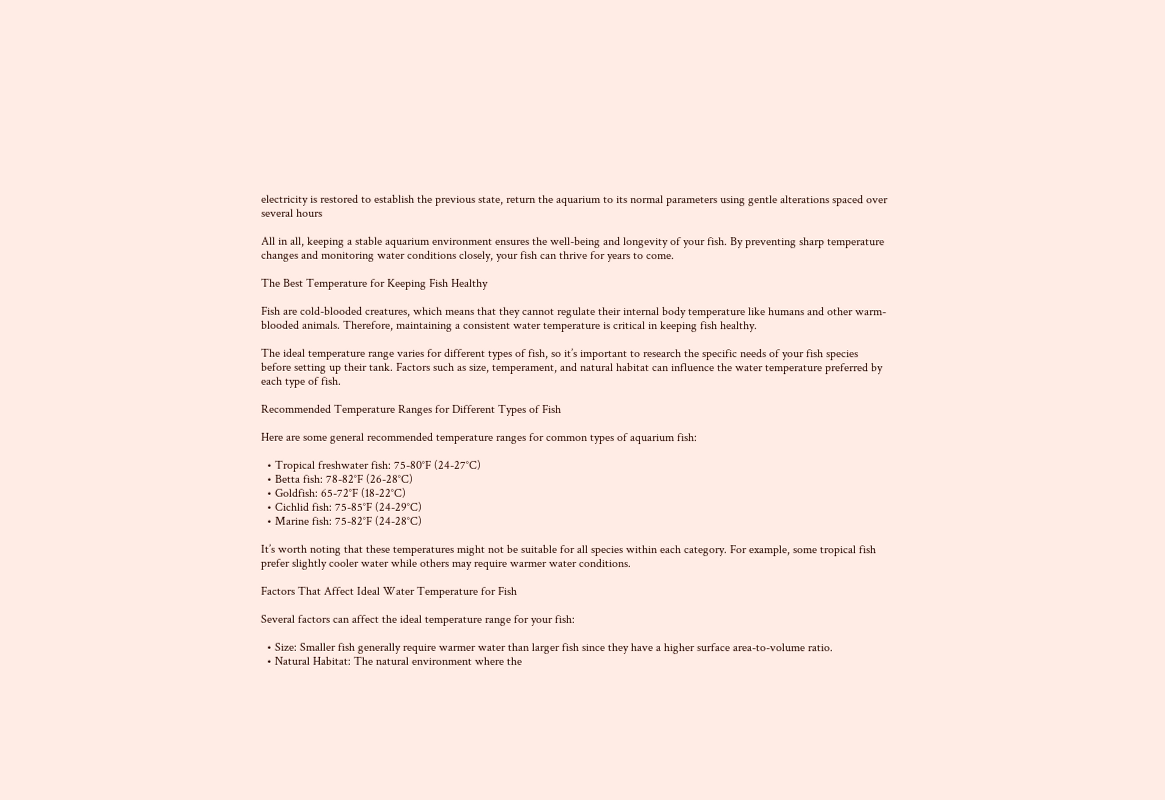electricity is restored to establish the previous state, return the aquarium to its normal parameters using gentle alterations spaced over several hours

All in all, keeping a stable aquarium environment ensures the well-being and longevity of your fish. By preventing sharp temperature changes and monitoring water conditions closely, your fish can thrive for years to come.

The Best Temperature for Keeping Fish Healthy

Fish are cold-blooded creatures, which means that they cannot regulate their internal body temperature like humans and other warm-blooded animals. Therefore, maintaining a consistent water temperature is critical in keeping fish healthy.

The ideal temperature range varies for different types of fish, so it’s important to research the specific needs of your fish species before setting up their tank. Factors such as size, temperament, and natural habitat can influence the water temperature preferred by each type of fish.

Recommended Temperature Ranges for Different Types of Fish

Here are some general recommended temperature ranges for common types of aquarium fish:

  • Tropical freshwater fish: 75-80°F (24-27°C)
  • Betta fish: 78-82°F (26-28°C)
  • Goldfish: 65-72°F (18-22°C)
  • Cichlid fish: 75-85°F (24-29°C)
  • Marine fish: 75-82°F (24-28°C)

It’s worth noting that these temperatures might not be suitable for all species within each category. For example, some tropical fish prefer slightly cooler water while others may require warmer water conditions.

Factors That Affect Ideal Water Temperature for Fish

Several factors can affect the ideal temperature range for your fish:

  • Size: Smaller fish generally require warmer water than larger fish since they have a higher surface area-to-volume ratio.
  • Natural Habitat: The natural environment where the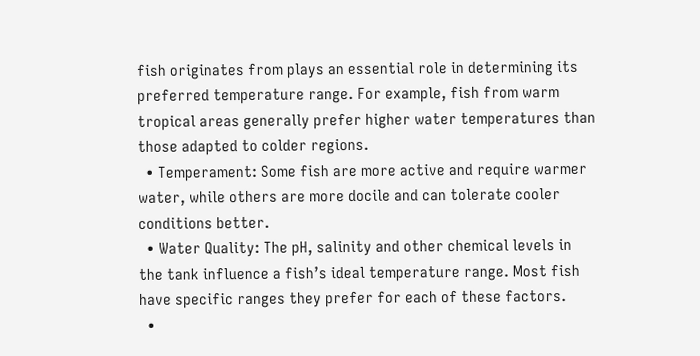fish originates from plays an essential role in determining its preferred temperature range. For example, fish from warm tropical areas generally prefer higher water temperatures than those adapted to colder regions.
  • Temperament: Some fish are more active and require warmer water, while others are more docile and can tolerate cooler conditions better.
  • Water Quality: The pH, salinity and other chemical levels in the tank influence a fish’s ideal temperature range. Most fish have specific ranges they prefer for each of these factors.
  •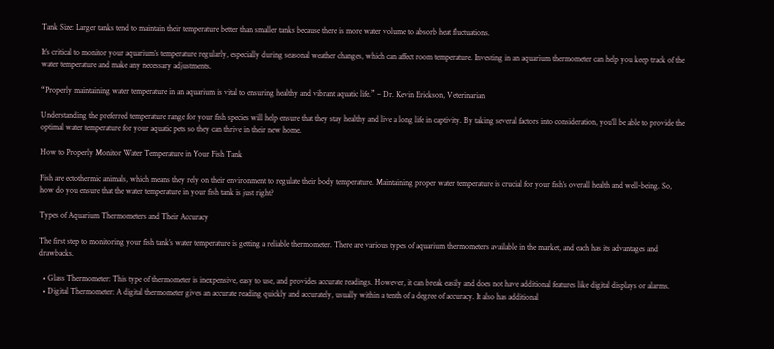Tank Size: Larger tanks tend to maintain their temperature better than smaller tanks because there is more water volume to absorb heat fluctuations.

It’s critical to monitor your aquarium’s temperature regularly, especially during seasonal weather changes, which can affect room temperature. Investing in an aquarium thermometer can help you keep track of the water temperature and make any necessary adjustments.

“Properly maintaining water temperature in an aquarium is vital to ensuring healthy and vibrant aquatic life.” – Dr. Kevin Erickson, Veterinarian

Understanding the preferred temperature range for your fish species will help ensure that they stay healthy and live a long life in captivity. By taking several factors into consideration, you’ll be able to provide the optimal water temperature for your aquatic pets so they can thrive in their new home.

How to Properly Monitor Water Temperature in Your Fish Tank

Fish are ectothermic animals, which means they rely on their environment to regulate their body temperature. Maintaining proper water temperature is crucial for your fish’s overall health and well-being. So, how do you ensure that the water temperature in your fish tank is just right?

Types of Aquarium Thermometers and Their Accuracy

The first step to monitoring your fish tank’s water temperature is getting a reliable thermometer. There are various types of aquarium thermometers available in the market, and each has its advantages and drawbacks.

  • Glass Thermometer: This type of thermometer is inexpensive, easy to use, and provides accurate readings. However, it can break easily and does not have additional features like digital displays or alarms.
  • Digital Thermometer: A digital thermometer gives an accurate reading quickly and accurately, usually within a tenth of a degree of accuracy. It also has additional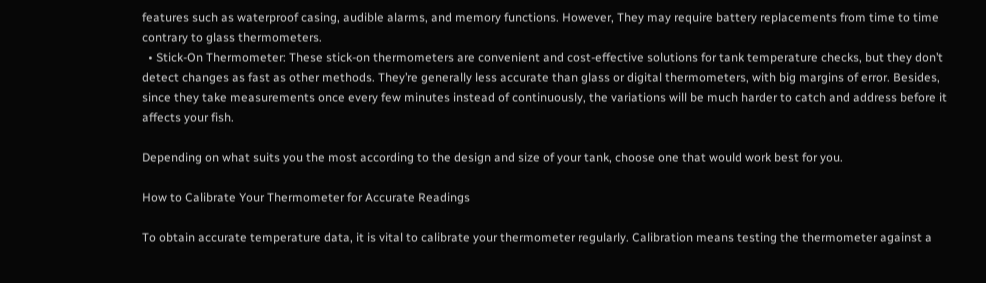features such as waterproof casing, audible alarms, and memory functions. However, They may require battery replacements from time to time contrary to glass thermometers.
  • Stick-On Thermometer: These stick-on thermometers are convenient and cost-effective solutions for tank temperature checks, but they don’t detect changes as fast as other methods. They’re generally less accurate than glass or digital thermometers, with big margins of error. Besides, since they take measurements once every few minutes instead of continuously, the variations will be much harder to catch and address before it affects your fish.

Depending on what suits you the most according to the design and size of your tank, choose one that would work best for you.

How to Calibrate Your Thermometer for Accurate Readings

To obtain accurate temperature data, it is vital to calibrate your thermometer regularly. Calibration means testing the thermometer against a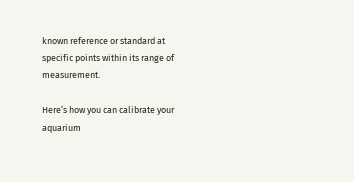known reference or standard at specific points within its range of measurement.

Here’s how you can calibrate your aquarium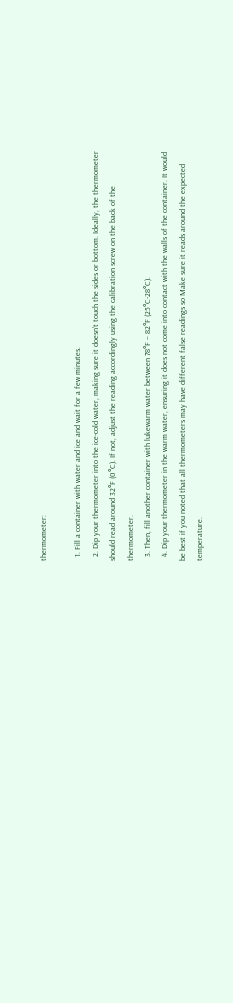thermometer:

  1. Fill a container with water and ice and wait for a few minutes.
  2. Dip your thermometer into the ice-cold water, making sure it doesn’t touch the sides or bottom. Ideally, the thermometer should read around 32°F (0°C). If not, adjust the reading accordingly using the calibration screw on the back of the thermometer.
  3. Then, fill another container with lukewarm water between 78°F – 82°F (25°C-28°C).
  4. Dip your thermometer in the warm water, ensuring it does not come into contact with the walls of the container. It would be best if you noted that all thermometers may have different false readings so Make sure it reads around the expected temperature.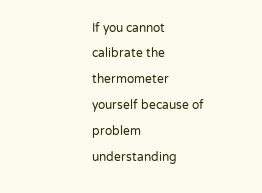If you cannot calibrate the thermometer yourself because of problem understanding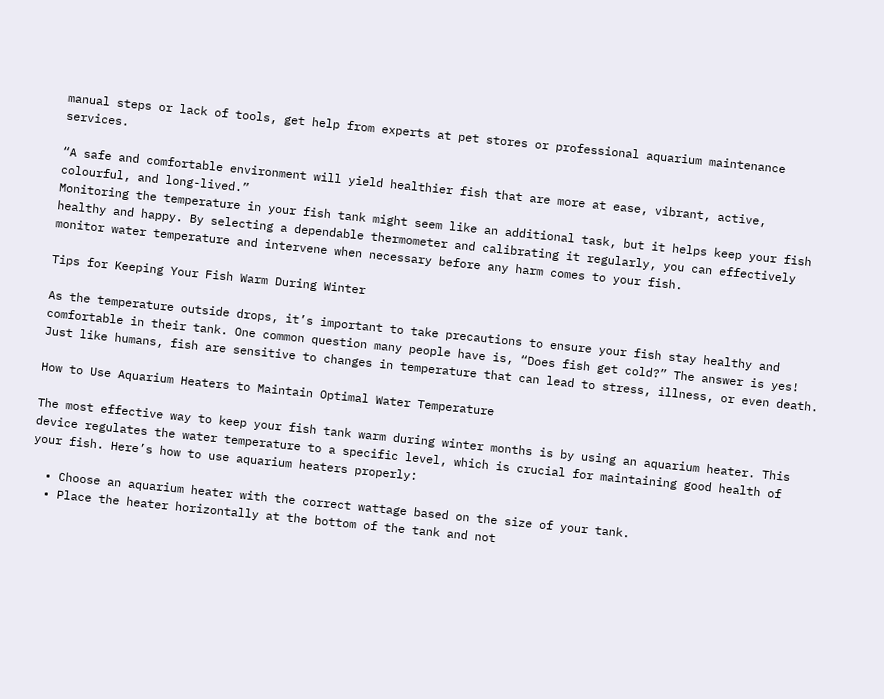manual steps or lack of tools, get help from experts at pet stores or professional aquarium maintenance services.

“A safe and comfortable environment will yield healthier fish that are more at ease, vibrant, active, colourful, and long-lived.”
Monitoring the temperature in your fish tank might seem like an additional task, but it helps keep your fish healthy and happy. By selecting a dependable thermometer and calibrating it regularly, you can effectively monitor water temperature and intervene when necessary before any harm comes to your fish.

Tips for Keeping Your Fish Warm During Winter

As the temperature outside drops, it’s important to take precautions to ensure your fish stay healthy and comfortable in their tank. One common question many people have is, “Does fish get cold?” The answer is yes! Just like humans, fish are sensitive to changes in temperature that can lead to stress, illness, or even death.

How to Use Aquarium Heaters to Maintain Optimal Water Temperature

The most effective way to keep your fish tank warm during winter months is by using an aquarium heater. This device regulates the water temperature to a specific level, which is crucial for maintaining good health of your fish. Here’s how to use aquarium heaters properly:

  • Choose an aquarium heater with the correct wattage based on the size of your tank.
  • Place the heater horizontally at the bottom of the tank and not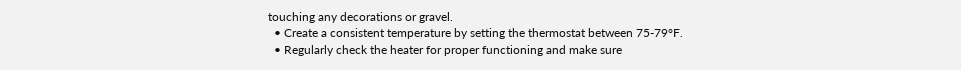touching any decorations or gravel.
  • Create a consistent temperature by setting the thermostat between 75-79°F.
  • Regularly check the heater for proper functioning and make sure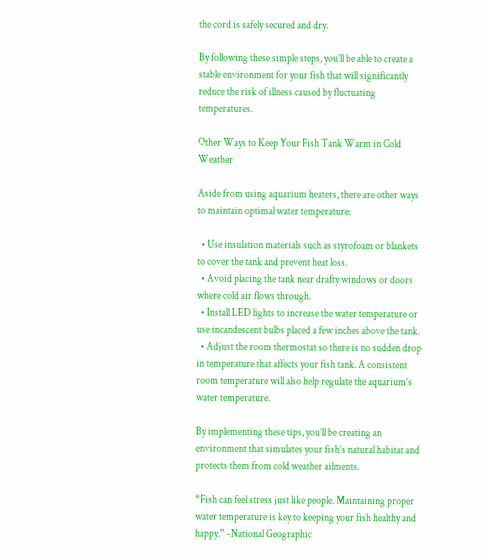the cord is safely secured and dry.

By following these simple steps, you’ll be able to create a stable environment for your fish that will significantly reduce the risk of illness caused by fluctuating temperatures.

Other Ways to Keep Your Fish Tank Warm in Cold Weather

Aside from using aquarium heaters, there are other ways to maintain optimal water temperature:

  • Use insulation materials such as styrofoam or blankets to cover the tank and prevent heat loss.
  • Avoid placing the tank near drafty windows or doors where cold air flows through.
  • Install LED lights to increase the water temperature or use incandescent bulbs placed a few inches above the tank.
  • Adjust the room thermostat so there is no sudden drop in temperature that affects your fish tank. A consistent room temperature will also help regulate the aquarium’s water temperature.

By implementing these tips, you’ll be creating an environment that simulates your fish’s natural habitat and protects them from cold weather ailments.

“Fish can feel stress just like people. Maintaining proper water temperature is key to keeping your fish healthy and happy.” -National Geographic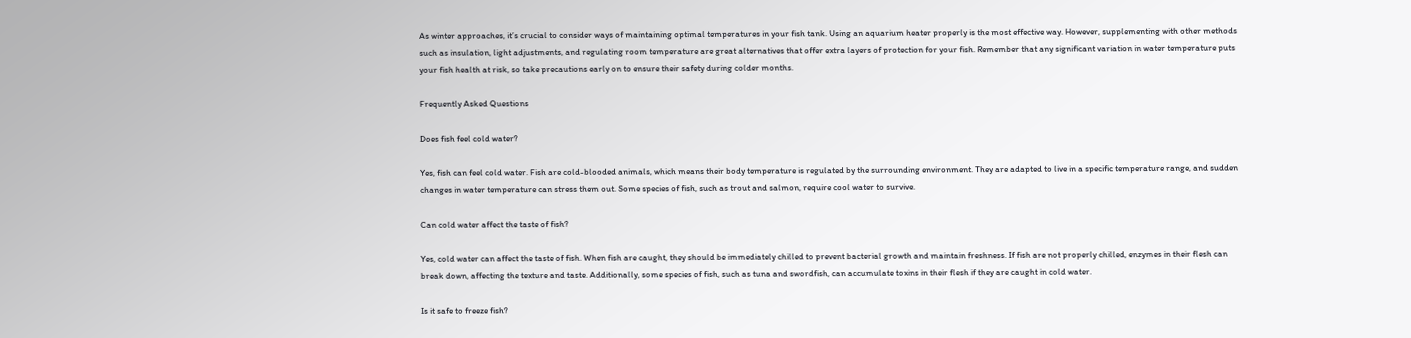As winter approaches, it’s crucial to consider ways of maintaining optimal temperatures in your fish tank. Using an aquarium heater properly is the most effective way. However, supplementing with other methods such as insulation, light adjustments, and regulating room temperature are great alternatives that offer extra layers of protection for your fish. Remember that any significant variation in water temperature puts your fish health at risk, so take precautions early on to ensure their safety during colder months.

Frequently Asked Questions

Does fish feel cold water?

Yes, fish can feel cold water. Fish are cold-blooded animals, which means their body temperature is regulated by the surrounding environment. They are adapted to live in a specific temperature range, and sudden changes in water temperature can stress them out. Some species of fish, such as trout and salmon, require cool water to survive.

Can cold water affect the taste of fish?

Yes, cold water can affect the taste of fish. When fish are caught, they should be immediately chilled to prevent bacterial growth and maintain freshness. If fish are not properly chilled, enzymes in their flesh can break down, affecting the texture and taste. Additionally, some species of fish, such as tuna and swordfish, can accumulate toxins in their flesh if they are caught in cold water.

Is it safe to freeze fish?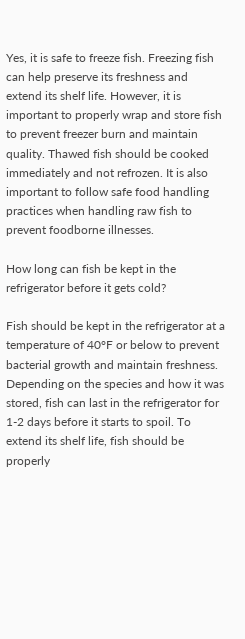Yes, it is safe to freeze fish. Freezing fish can help preserve its freshness and extend its shelf life. However, it is important to properly wrap and store fish to prevent freezer burn and maintain quality. Thawed fish should be cooked immediately and not refrozen. It is also important to follow safe food handling practices when handling raw fish to prevent foodborne illnesses.

How long can fish be kept in the refrigerator before it gets cold?

Fish should be kept in the refrigerator at a temperature of 40°F or below to prevent bacterial growth and maintain freshness. Depending on the species and how it was stored, fish can last in the refrigerator for 1-2 days before it starts to spoil. To extend its shelf life, fish should be properly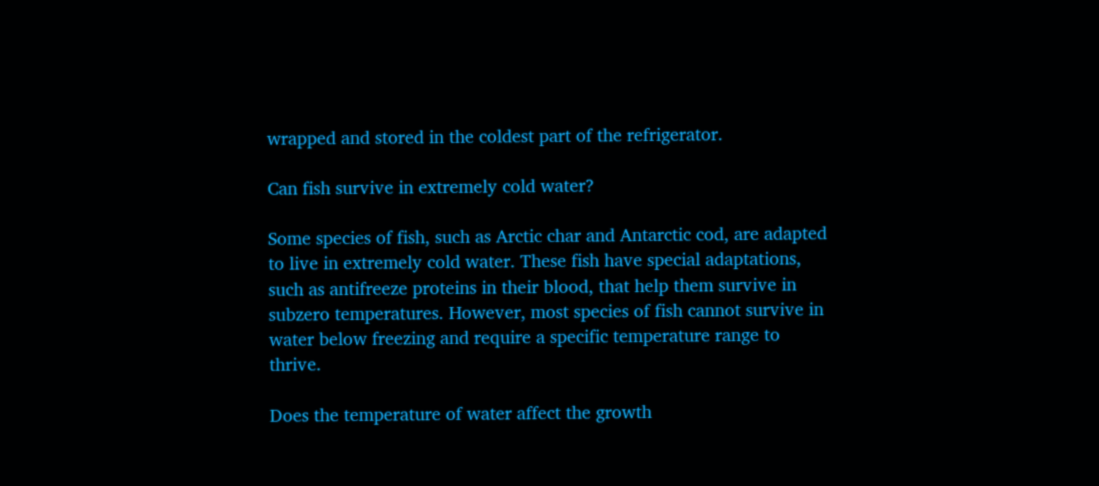wrapped and stored in the coldest part of the refrigerator.

Can fish survive in extremely cold water?

Some species of fish, such as Arctic char and Antarctic cod, are adapted to live in extremely cold water. These fish have special adaptations, such as antifreeze proteins in their blood, that help them survive in subzero temperatures. However, most species of fish cannot survive in water below freezing and require a specific temperature range to thrive.

Does the temperature of water affect the growth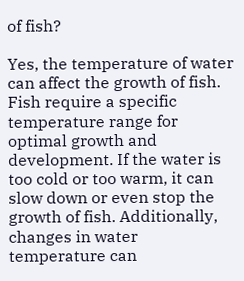of fish?

Yes, the temperature of water can affect the growth of fish. Fish require a specific temperature range for optimal growth and development. If the water is too cold or too warm, it can slow down or even stop the growth of fish. Additionally, changes in water temperature can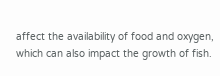affect the availability of food and oxygen, which can also impact the growth of fish.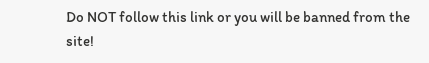Do NOT follow this link or you will be banned from the site!